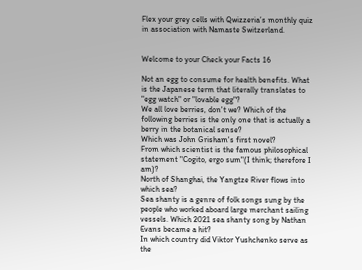Flex your grey cells with Qwizzeria’s monthly quiz in association with Namaste Switzerland.


Welcome to your Check your Facts 16

Not an egg to consume for health benefits. What is the Japanese term that literally translates to "egg watch" or "lovable egg"?
We all love berries, don't we? Which of the following berries is the only one that is actually a berry in the botanical sense?
Which was John Grisham's first novel?
From which scientist is the famous philosophical statement "Cogito, ergo sum"(I think; therefore I am)?
North of Shanghai, the Yangtze River flows into which sea?
Sea shanty is a genre of folk songs sung by the people who worked aboard large merchant sailing vessels. Which 2021 sea shanty song by Nathan Evans became a hit?
In which country did Viktor Yushchenko serve as the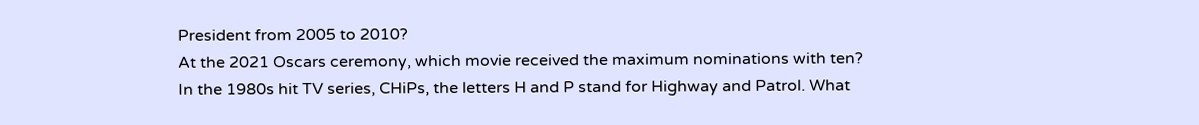President from 2005 to 2010?
At the 2021 Oscars ceremony, which movie received the maximum nominations with ten?
In the 1980s hit TV series, CHiPs, the letters H and P stand for Highway and Patrol. What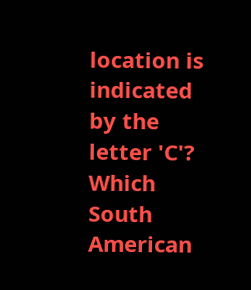location is indicated by the letter 'C'?
Which South American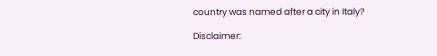country was named after a city in Italy?

Disclaimer: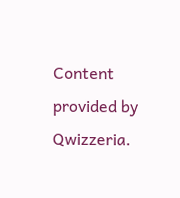Content provided by Qwizzeria.